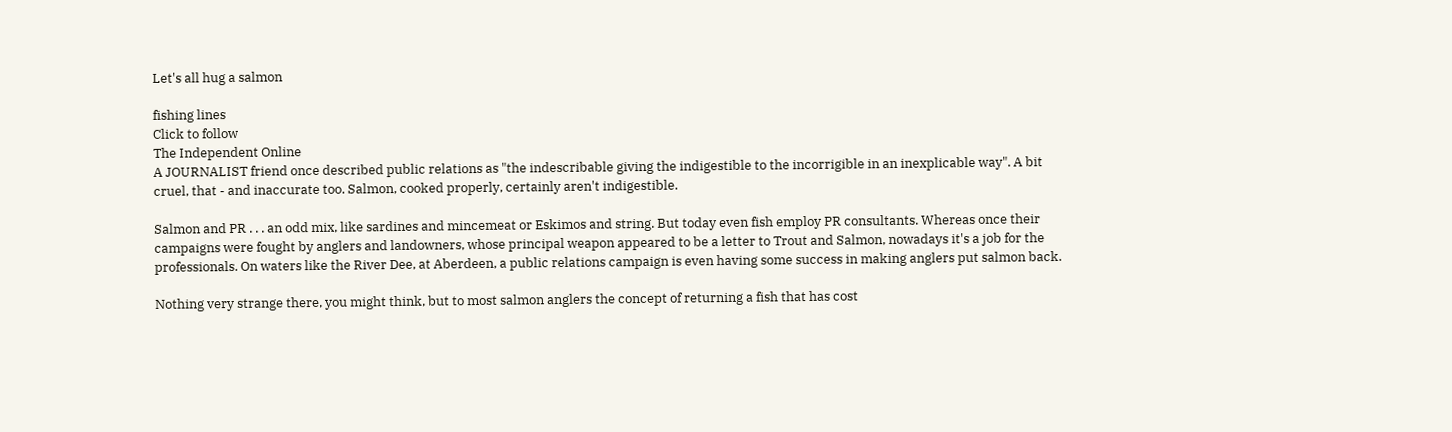Let's all hug a salmon

fishing lines
Click to follow
The Independent Online
A JOURNALIST friend once described public relations as "the indescribable giving the indigestible to the incorrigible in an inexplicable way". A bit cruel, that - and inaccurate too. Salmon, cooked properly, certainly aren't indigestible.

Salmon and PR . . . an odd mix, like sardines and mincemeat or Eskimos and string. But today even fish employ PR consultants. Whereas once their campaigns were fought by anglers and landowners, whose principal weapon appeared to be a letter to Trout and Salmon, nowadays it's a job for the professionals. On waters like the River Dee, at Aberdeen, a public relations campaign is even having some success in making anglers put salmon back.

Nothing very strange there, you might think, but to most salmon anglers the concept of returning a fish that has cost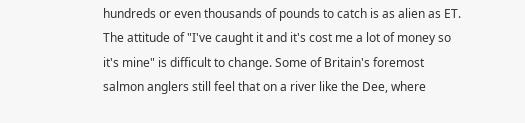hundreds or even thousands of pounds to catch is as alien as ET. The attitude of "I've caught it and it's cost me a lot of money so it's mine" is difficult to change. Some of Britain's foremost salmon anglers still feel that on a river like the Dee, where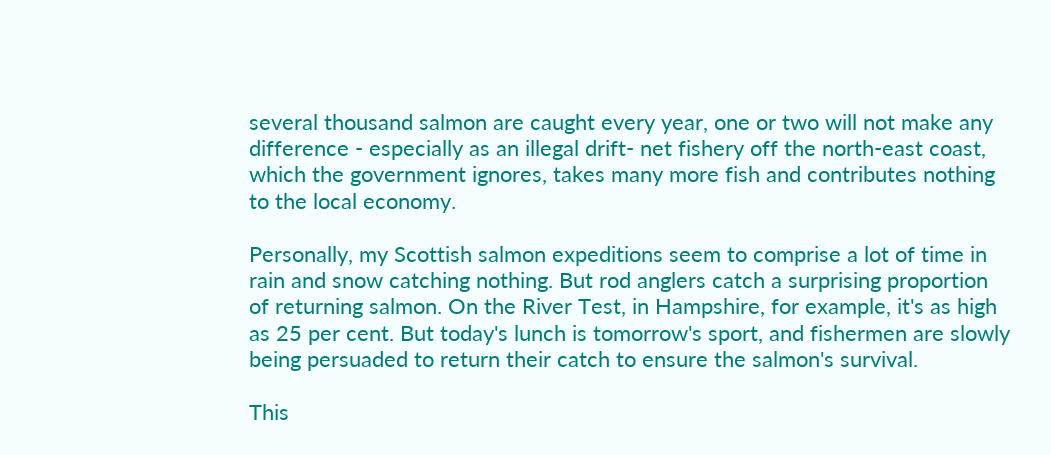several thousand salmon are caught every year, one or two will not make any difference - especially as an illegal drift- net fishery off the north-east coast, which the government ignores, takes many more fish and contributes nothing to the local economy.

Personally, my Scottish salmon expeditions seem to comprise a lot of time in rain and snow catching nothing. But rod anglers catch a surprising proportion of returning salmon. On the River Test, in Hampshire, for example, it's as high as 25 per cent. But today's lunch is tomorrow's sport, and fishermen are slowly being persuaded to return their catch to ensure the salmon's survival.

This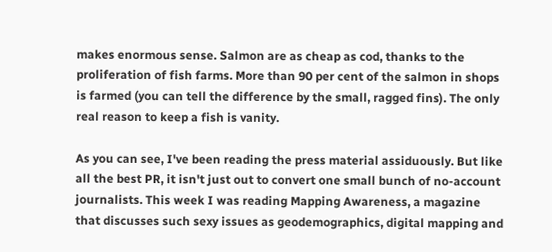makes enormous sense. Salmon are as cheap as cod, thanks to the proliferation of fish farms. More than 90 per cent of the salmon in shops is farmed (you can tell the difference by the small, ragged fins). The only real reason to keep a fish is vanity.

As you can see, I've been reading the press material assiduously. But like all the best PR, it isn't just out to convert one small bunch of no-account journalists. This week I was reading Mapping Awareness, a magazine that discusses such sexy issues as geodemographics, digital mapping and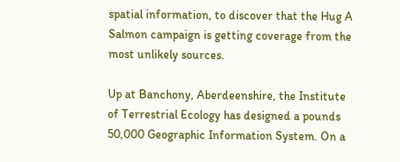spatial information, to discover that the Hug A Salmon campaign is getting coverage from the most unlikely sources.

Up at Banchony, Aberdeenshire, the Institute of Terrestrial Ecology has designed a pounds 50,000 Geographic Information System. On a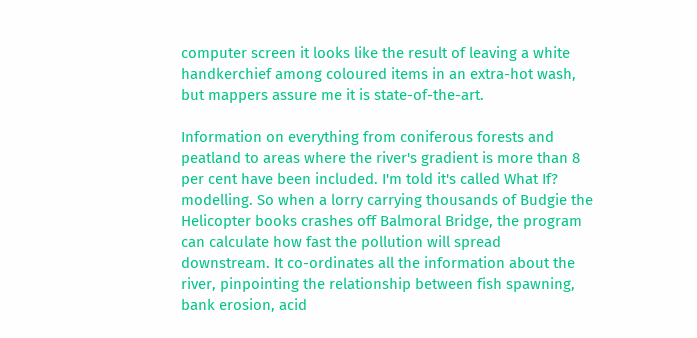computer screen it looks like the result of leaving a white handkerchief among coloured items in an extra-hot wash, but mappers assure me it is state-of-the-art.

Information on everything from coniferous forests and peatland to areas where the river's gradient is more than 8 per cent have been included. I'm told it's called What If? modelling. So when a lorry carrying thousands of Budgie the Helicopter books crashes off Balmoral Bridge, the program can calculate how fast the pollution will spread downstream. It co-ordinates all the information about the river, pinpointing the relationship between fish spawning, bank erosion, acid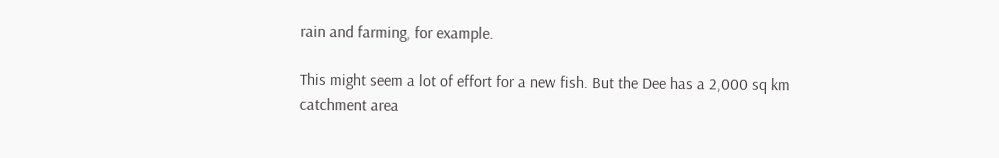rain and farming, for example.

This might seem a lot of effort for a new fish. But the Dee has a 2,000 sq km catchment area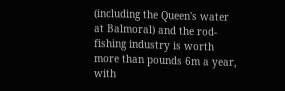(including the Queen's water at Balmoral) and the rod-fishing industry is worth more than pounds 6m a year, with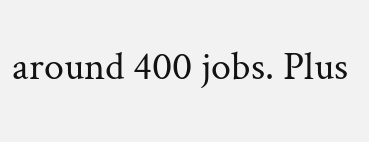around 400 jobs. Plus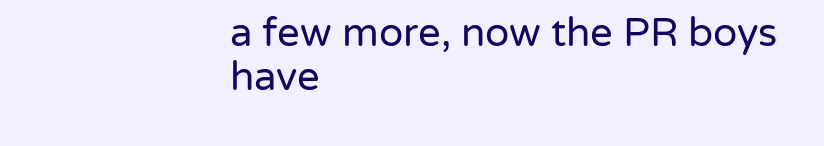a few more, now the PR boys have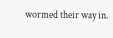wormed their way in.